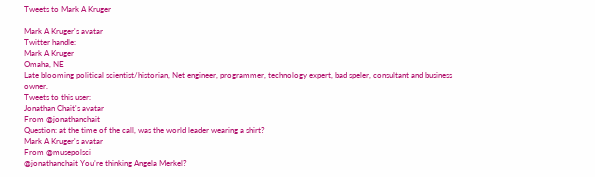Tweets to Mark A Kruger

Mark A Kruger's avatar
Twitter handle:
Mark A Kruger
Omaha, NE
Late blooming political scientist/historian, Net engineer, programmer, technology expert, bad speler, consultant and business owner.
Tweets to this user:
Jonathan Chait's avatar
From @jonathanchait
Question: at the time of the call, was the world leader wearing a shirt?
Mark A Kruger's avatar
From @musepolsci
@jonathanchait You’re thinking Angela Merkel?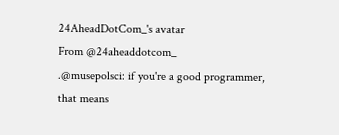24AheadDotCom_'s avatar
From @24aheaddotcom_
.@musepolsci: if you're a good programmer, that means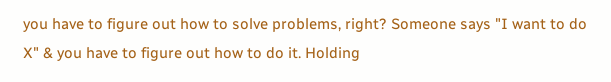you have to figure out how to solve problems, right? Someone says "I want to do X" & you have to figure out how to do it. Holding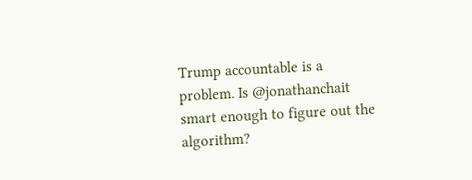Trump accountable is a problem. Is @jonathanchait smart enough to figure out the algorithm?